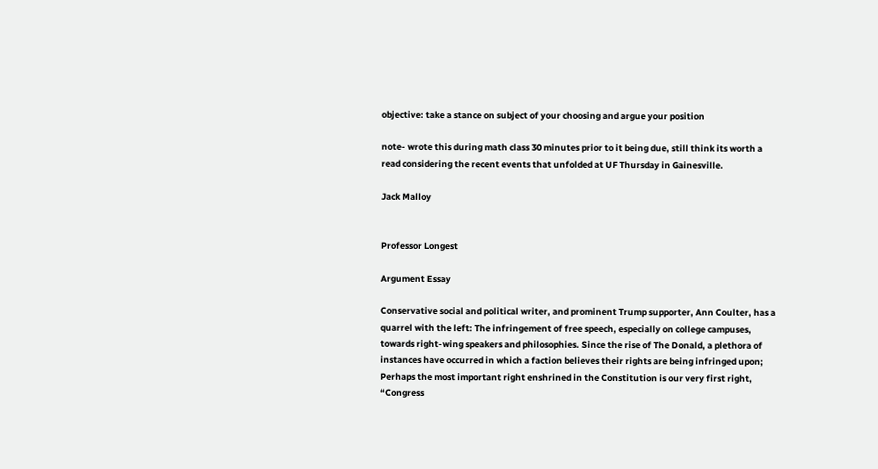objective: take a stance on subject of your choosing and argue your position

note- wrote this during math class 30 minutes prior to it being due, still think its worth a read considering the recent events that unfolded at UF Thursday in Gainesville.

Jack Malloy


Professor Longest

Argument Essay

Conservative social and political writer, and prominent Trump supporter, Ann Coulter, has a quarrel with the left: The infringement of free speech, especially on college campuses, towards right-wing speakers and philosophies. Since the rise of The Donald, a plethora of instances have occurred in which a faction believes their rights are being infringed upon; Perhaps the most important right enshrined in the Constitution is our very first right, “Congress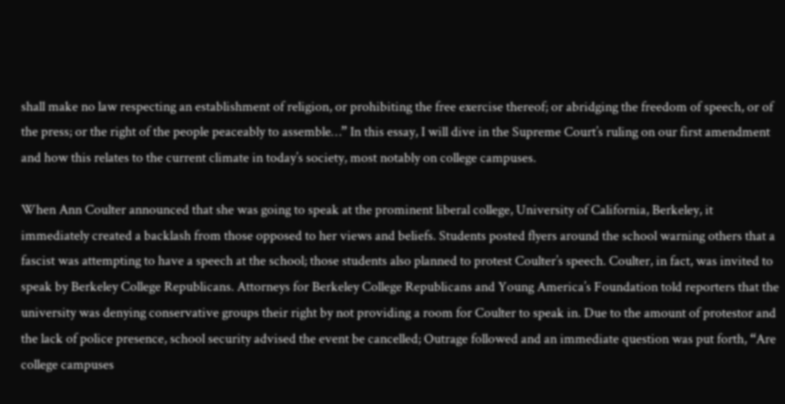shall make no law respecting an establishment of religion, or prohibiting the free exercise thereof; or abridging the freedom of speech, or of the press; or the right of the people peaceably to assemble…” In this essay, I will dive in the Supreme Court’s ruling on our first amendment and how this relates to the current climate in today’s society, most notably on college campuses.

When Ann Coulter announced that she was going to speak at the prominent liberal college, University of California, Berkeley, it immediately created a backlash from those opposed to her views and beliefs. Students posted flyers around the school warning others that a fascist was attempting to have a speech at the school; those students also planned to protest Coulter’s speech. Coulter, in fact, was invited to speak by Berkeley College Republicans. Attorneys for Berkeley College Republicans and Young America’s Foundation told reporters that the university was denying conservative groups their right by not providing a room for Coulter to speak in. Due to the amount of protestor and the lack of police presence, school security advised the event be cancelled; Outrage followed and an immediate question was put forth, “Are college campuses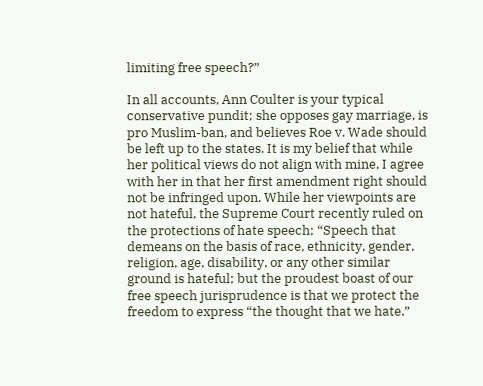limiting free speech?”

In all accounts, Ann Coulter is your typical conservative pundit; she opposes gay marriage, is pro Muslim-ban, and believes Roe v. Wade should be left up to the states. It is my belief that while her political views do not align with mine, I agree with her in that her first amendment right should not be infringed upon. While her viewpoints are not hateful, the Supreme Court recently ruled on the protections of hate speech; “Speech that demeans on the basis of race, ethnicity, gender, religion, age, disability, or any other similar ground is hateful; but the proudest boast of our free speech jurisprudence is that we protect the freedom to express “the thought that we hate.”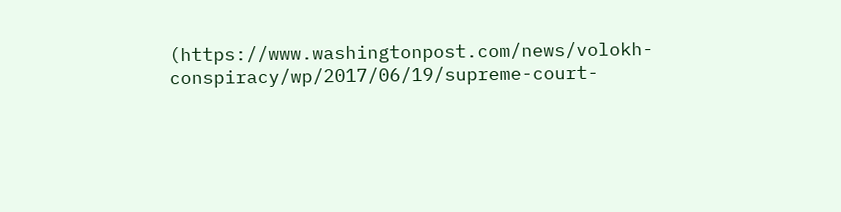(https://www.washingtonpost.com/news/volokh-conspiracy/wp/2017/06/19/supreme-court-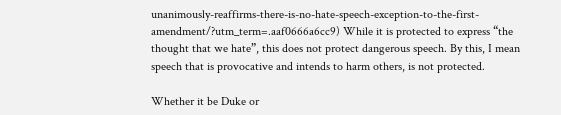unanimously-reaffirms-there-is-no-hate-speech-exception-to-the-first-amendment/?utm_term=.aaf0666a6cc9) While it is protected to express “the thought that we hate”, this does not protect dangerous speech. By this, I mean speech that is provocative and intends to harm others, is not protected.

Whether it be Duke or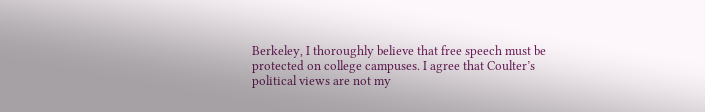Berkeley, I thoroughly believe that free speech must be protected on college campuses. I agree that Coulter’s political views are not my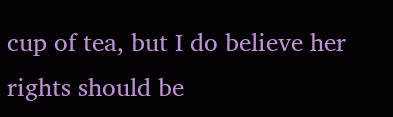cup of tea, but I do believe her rights should be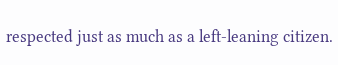respected just as much as a left-leaning citizen.